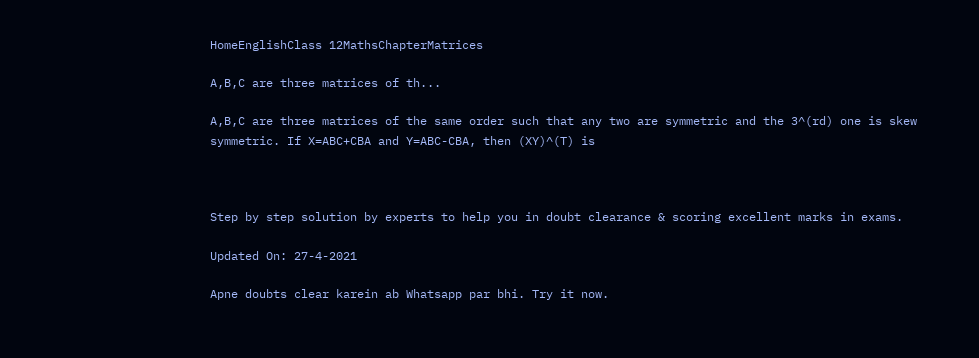HomeEnglishClass 12MathsChapterMatrices

A,B,C are three matrices of th...

A,B,C are three matrices of the same order such that any two are symmetric and the 3^(rd) one is skew symmetric. If X=ABC+CBA and Y=ABC-CBA, then (XY)^(T) is



Step by step solution by experts to help you in doubt clearance & scoring excellent marks in exams.

Updated On: 27-4-2021

Apne doubts clear karein ab Whatsapp par bhi. Try it now.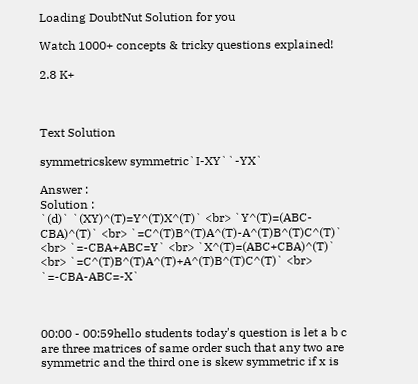Loading DoubtNut Solution for you

Watch 1000+ concepts & tricky questions explained!

2.8 K+



Text Solution

symmetricskew symmetric`I-XY``-YX`

Answer :
Solution :
`(d)` `(XY)^(T)=Y^(T)X^(T)` <br> `Y^(T)=(ABC-CBA)^(T)` <br> `=C^(T)B^(T)A^(T)-A^(T)B^(T)C^(T)` <br> `=-CBA+ABC=Y` <br> `X^(T)=(ABC+CBA)^(T)` <br> `=C^(T)B^(T)A^(T)+A^(T)B^(T)C^(T)` <br> `=-CBA-ABC=-X`



00:00 - 00:59hello students today's question is let a b c are three matrices of same order such that any two are symmetric and the third one is skew symmetric if x is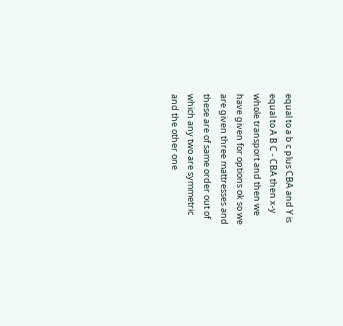equal to a b c plus CBA and Y is equal to A B C - CBA then x-y whole transport and then we have given for options ok so we are given three mattresses and these are of same order out of which any two are symmetric and the other one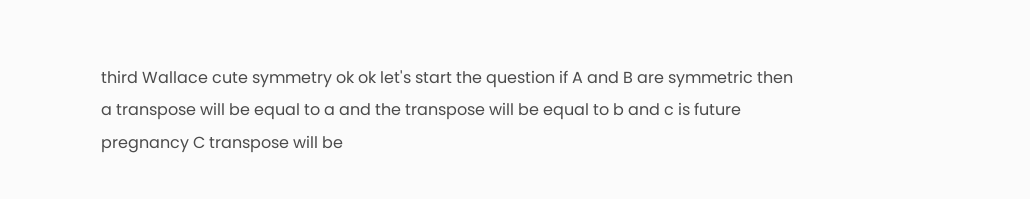third Wallace cute symmetry ok ok let's start the question if A and B are symmetric then a transpose will be equal to a and the transpose will be equal to b and c is future pregnancy C transpose will be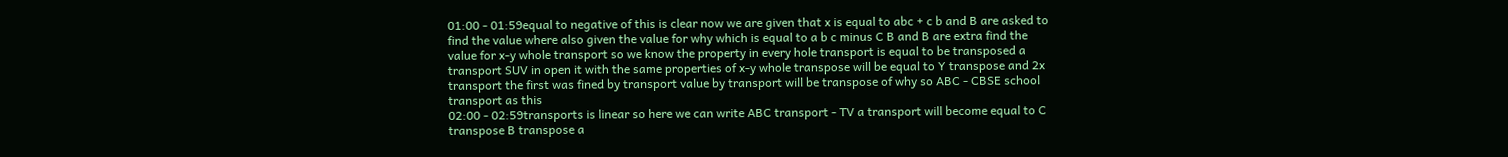01:00 - 01:59equal to negative of this is clear now we are given that x is equal to abc + c b and B are asked to find the value where also given the value for why which is equal to a b c minus C B and B are extra find the value for x-y whole transport so we know the property in every hole transport is equal to be transposed a transport SUV in open it with the same properties of x-y whole transpose will be equal to Y transpose and 2x transport the first was fined by transport value by transport will be transpose of why so ABC - CBSE school transport as this
02:00 - 02:59transports is linear so here we can write ABC transport - TV a transport will become equal to C transpose B transpose a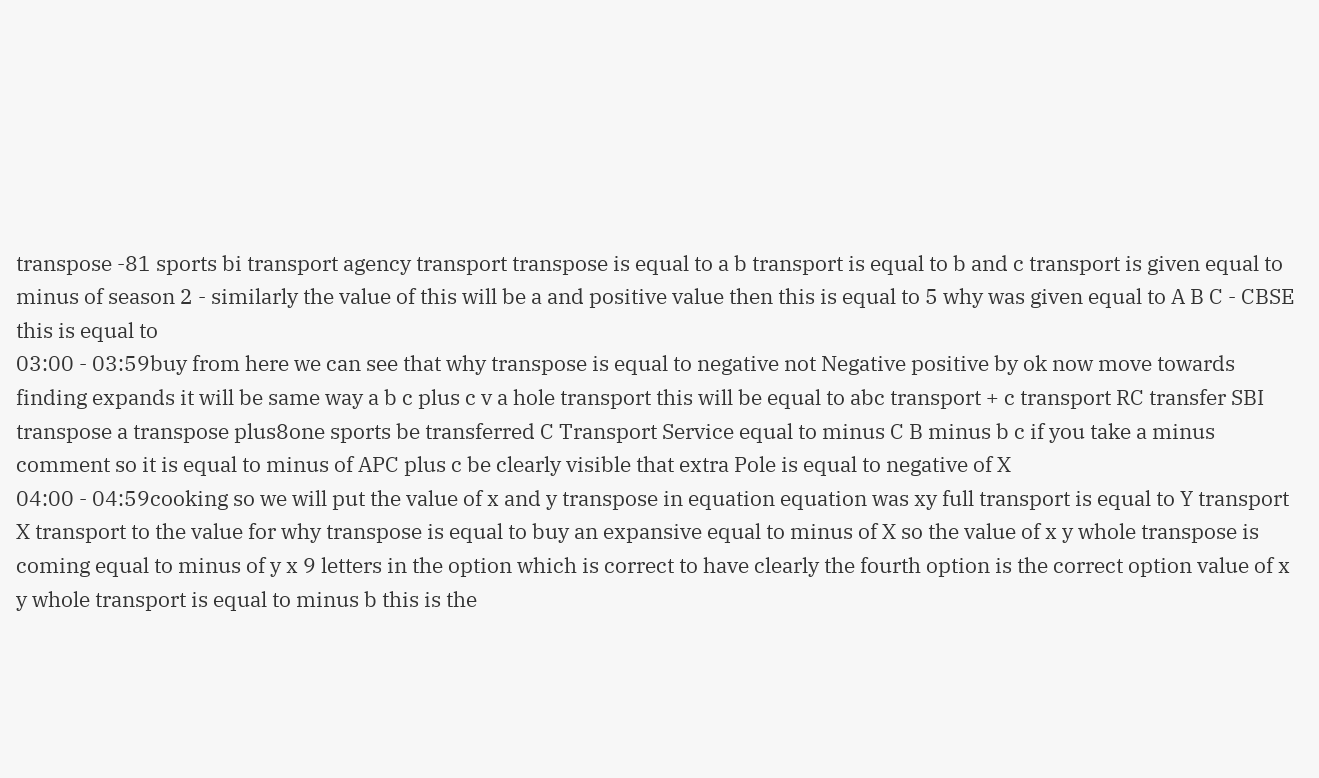transpose -81 sports bi transport agency transport transpose is equal to a b transport is equal to b and c transport is given equal to minus of season 2 - similarly the value of this will be a and positive value then this is equal to 5 why was given equal to A B C - CBSE this is equal to
03:00 - 03:59buy from here we can see that why transpose is equal to negative not Negative positive by ok now move towards finding expands it will be same way a b c plus c v a hole transport this will be equal to abc transport + c transport RC transfer SBI transpose a transpose plus8one sports be transferred C Transport Service equal to minus C B minus b c if you take a minus comment so it is equal to minus of APC plus c be clearly visible that extra Pole is equal to negative of X
04:00 - 04:59cooking so we will put the value of x and y transpose in equation equation was xy full transport is equal to Y transport X transport to the value for why transpose is equal to buy an expansive equal to minus of X so the value of x y whole transpose is coming equal to minus of y x 9 letters in the option which is correct to have clearly the fourth option is the correct option value of x y whole transport is equal to minus b this is the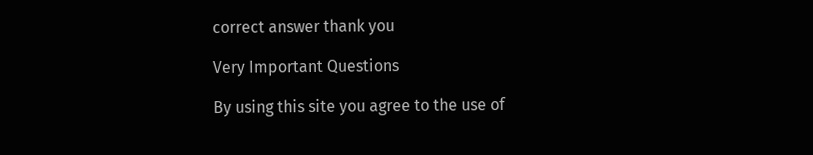correct answer thank you

Very Important Questions

By using this site you agree to the use of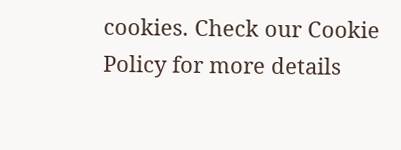cookies. Check our Cookie Policy for more details